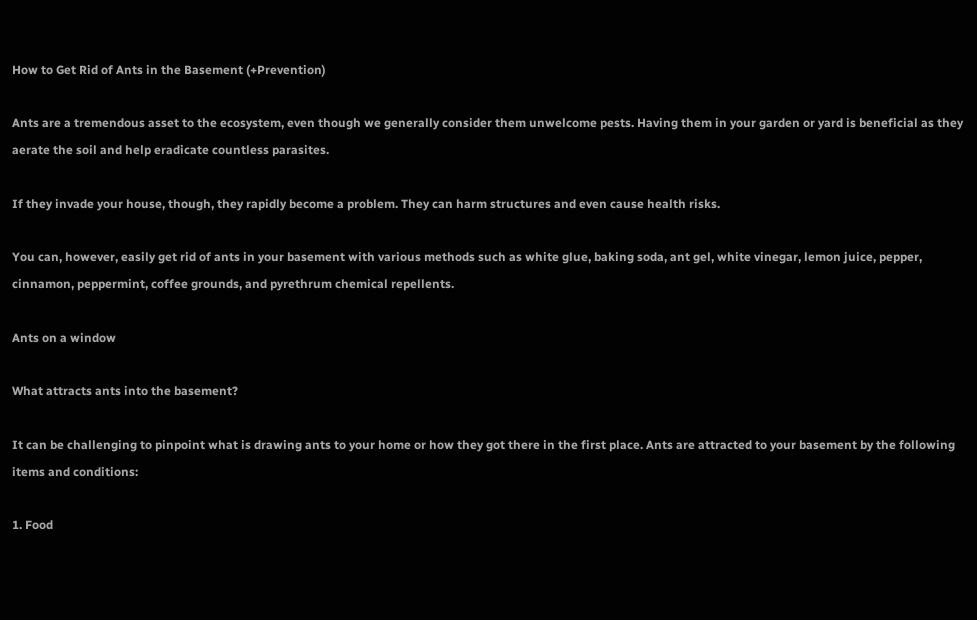How to Get Rid of Ants in the Basement (+Prevention)

Ants are a tremendous asset to the ecosystem, even though we generally consider them unwelcome pests. Having them in your garden or yard is beneficial as they aerate the soil and help eradicate countless parasites.

If they invade your house, though, they rapidly become a problem. They can harm structures and even cause health risks.

You can, however, easily get rid of ants in your basement with various methods such as white glue, baking soda, ant gel, white vinegar, lemon juice, pepper, cinnamon, peppermint, coffee grounds, and pyrethrum chemical repellents.

Ants on a window

What attracts ants into the basement?

It can be challenging to pinpoint what is drawing ants to your home or how they got there in the first place. Ants are attracted to your basement by the following items and conditions:

1. Food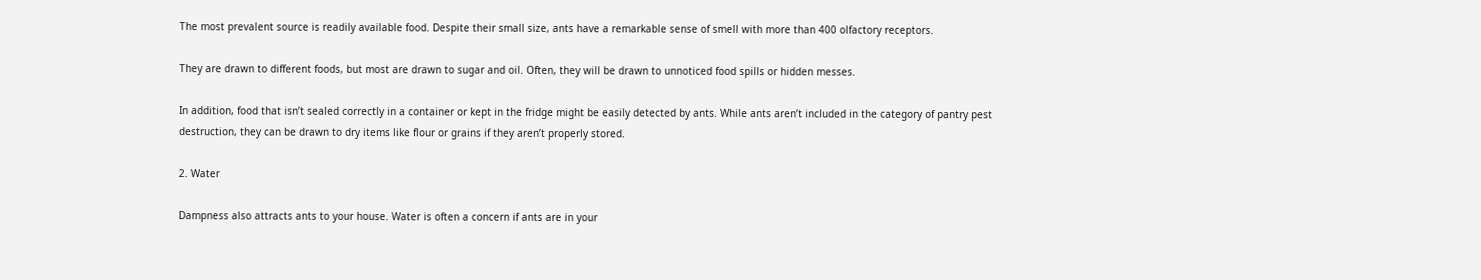The most prevalent source is readily available food. Despite their small size, ants have a remarkable sense of smell with more than 400 olfactory receptors.

They are drawn to different foods, but most are drawn to sugar and oil. Often, they will be drawn to unnoticed food spills or hidden messes.

In addition, food that isn’t sealed correctly in a container or kept in the fridge might be easily detected by ants. While ants aren’t included in the category of pantry pest destruction, they can be drawn to dry items like flour or grains if they aren’t properly stored.

2. Water

Dampness also attracts ants to your house. Water is often a concern if ants are in your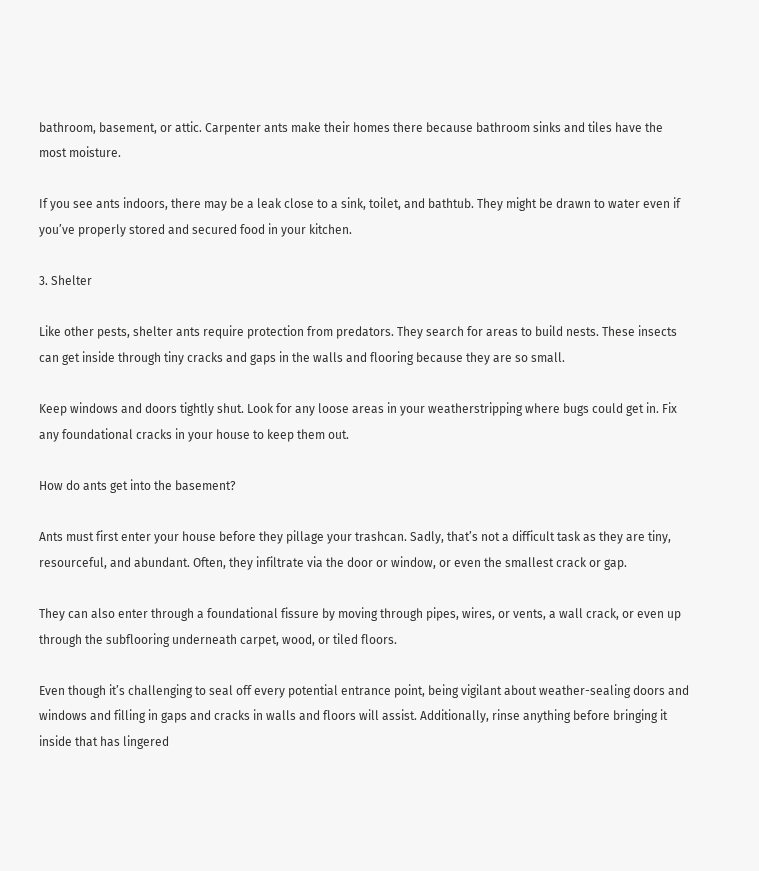bathroom, basement, or attic. Carpenter ants make their homes there because bathroom sinks and tiles have the most moisture.

If you see ants indoors, there may be a leak close to a sink, toilet, and bathtub. They might be drawn to water even if you’ve properly stored and secured food in your kitchen.

3. Shelter

Like other pests, shelter ants require protection from predators. They search for areas to build nests. These insects can get inside through tiny cracks and gaps in the walls and flooring because they are so small.

Keep windows and doors tightly shut. Look for any loose areas in your weatherstripping where bugs could get in. Fix any foundational cracks in your house to keep them out.

How do ants get into the basement?

Ants must first enter your house before they pillage your trashcan. Sadly, that’s not a difficult task as they are tiny, resourceful, and abundant. Often, they infiltrate via the door or window, or even the smallest crack or gap.

They can also enter through a foundational fissure by moving through pipes, wires, or vents, a wall crack, or even up through the subflooring underneath carpet, wood, or tiled floors.

Even though it’s challenging to seal off every potential entrance point, being vigilant about weather-sealing doors and windows and filling in gaps and cracks in walls and floors will assist. Additionally, rinse anything before bringing it inside that has lingered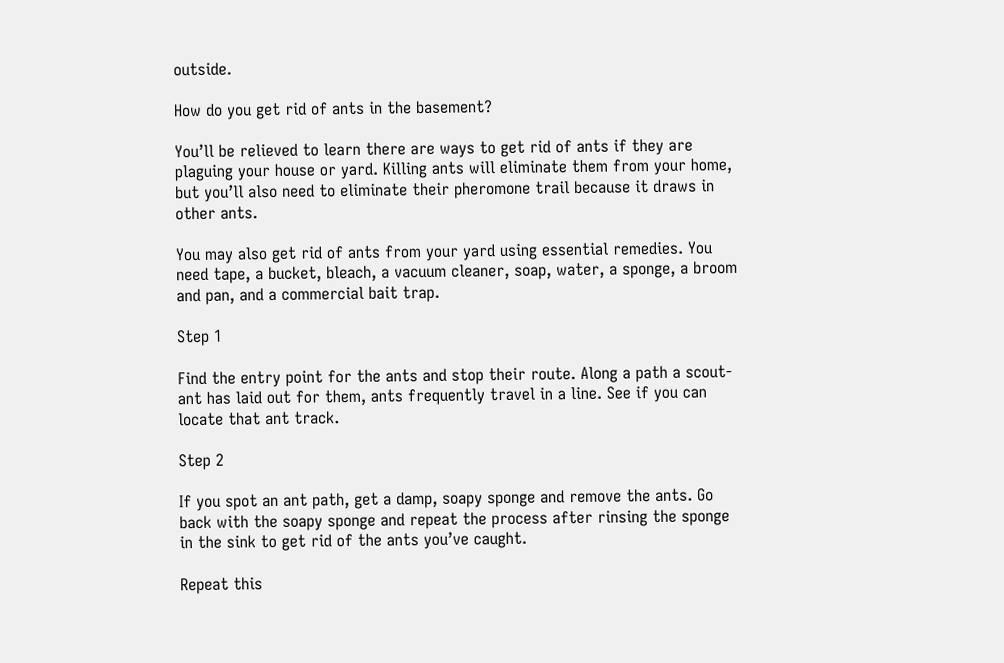outside.

How do you get rid of ants in the basement?

You’ll be relieved to learn there are ways to get rid of ants if they are plaguing your house or yard. Killing ants will eliminate them from your home, but you’ll also need to eliminate their pheromone trail because it draws in other ants.

You may also get rid of ants from your yard using essential remedies. You need tape, a bucket, bleach, a vacuum cleaner, soap, water, a sponge, a broom and pan, and a commercial bait trap.

Step 1

Find the entry point for the ants and stop their route. Along a path a scout-ant has laid out for them, ants frequently travel in a line. See if you can locate that ant track.

Step 2

If you spot an ant path, get a damp, soapy sponge and remove the ants. Go back with the soapy sponge and repeat the process after rinsing the sponge in the sink to get rid of the ants you’ve caught.

Repeat this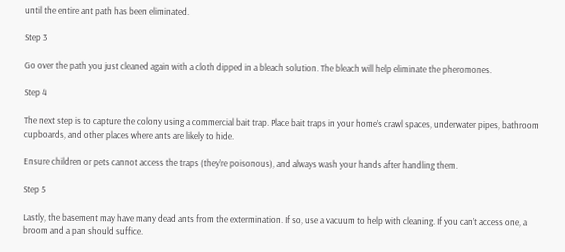until the entire ant path has been eliminated.

Step 3

Go over the path you just cleaned again with a cloth dipped in a bleach solution. The bleach will help eliminate the pheromones.

Step 4

The next step is to capture the colony using a commercial bait trap. Place bait traps in your home’s crawl spaces, underwater pipes, bathroom cupboards, and other places where ants are likely to hide.

Ensure children or pets cannot access the traps (they’re poisonous), and always wash your hands after handling them.

Step 5

Lastly, the basement may have many dead ants from the extermination. If so, use a vacuum to help with cleaning. If you can’t access one, a broom and a pan should suffice.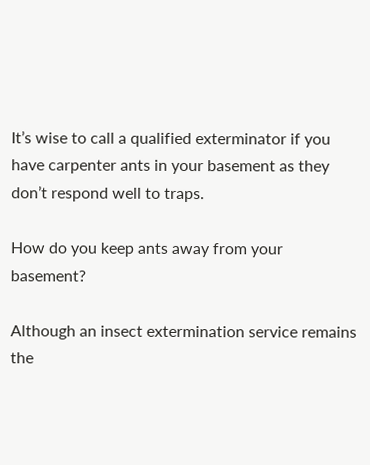It’s wise to call a qualified exterminator if you have carpenter ants in your basement as they don’t respond well to traps.

How do you keep ants away from your basement?

Although an insect extermination service remains the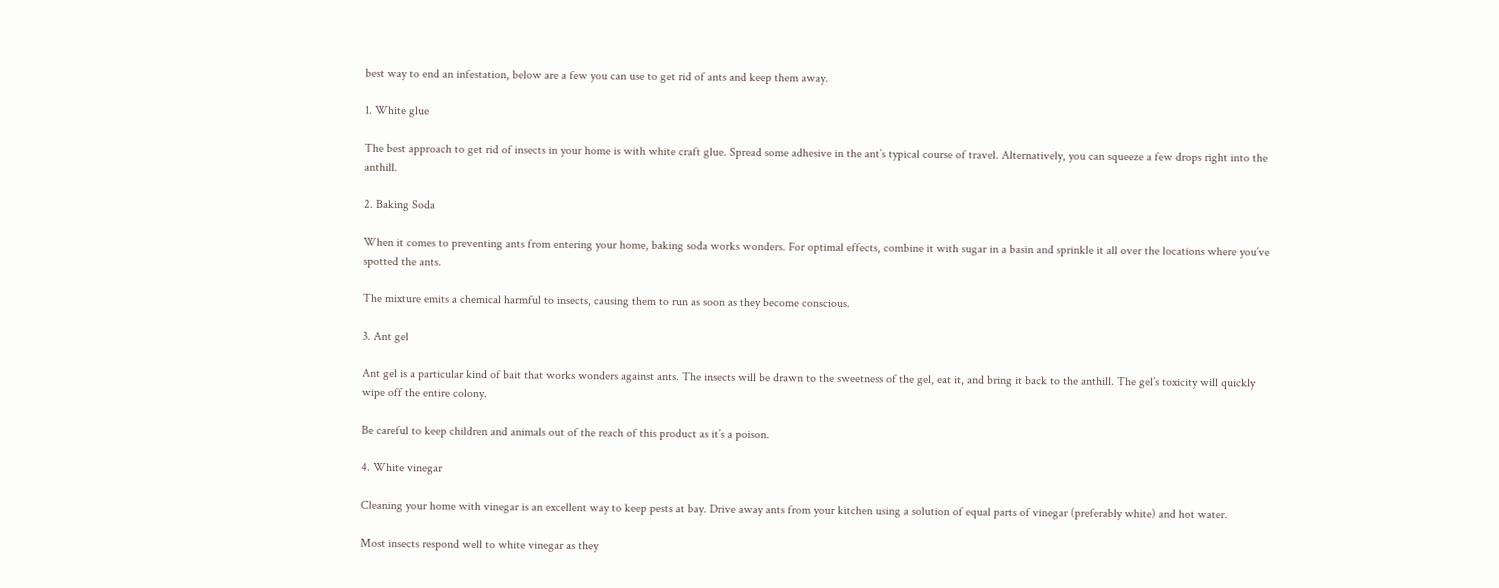best way to end an infestation, below are a few you can use to get rid of ants and keep them away.

1. White glue

The best approach to get rid of insects in your home is with white craft glue. Spread some adhesive in the ant’s typical course of travel. Alternatively, you can squeeze a few drops right into the anthill.

2. Baking Soda

When it comes to preventing ants from entering your home, baking soda works wonders. For optimal effects, combine it with sugar in a basin and sprinkle it all over the locations where you’ve spotted the ants.

The mixture emits a chemical harmful to insects, causing them to run as soon as they become conscious.

3. Ant gel

Ant gel is a particular kind of bait that works wonders against ants. The insects will be drawn to the sweetness of the gel, eat it, and bring it back to the anthill. The gel’s toxicity will quickly wipe off the entire colony.

Be careful to keep children and animals out of the reach of this product as it’s a poison.

4. White vinegar

Cleaning your home with vinegar is an excellent way to keep pests at bay. Drive away ants from your kitchen using a solution of equal parts of vinegar (preferably white) and hot water.

Most insects respond well to white vinegar as they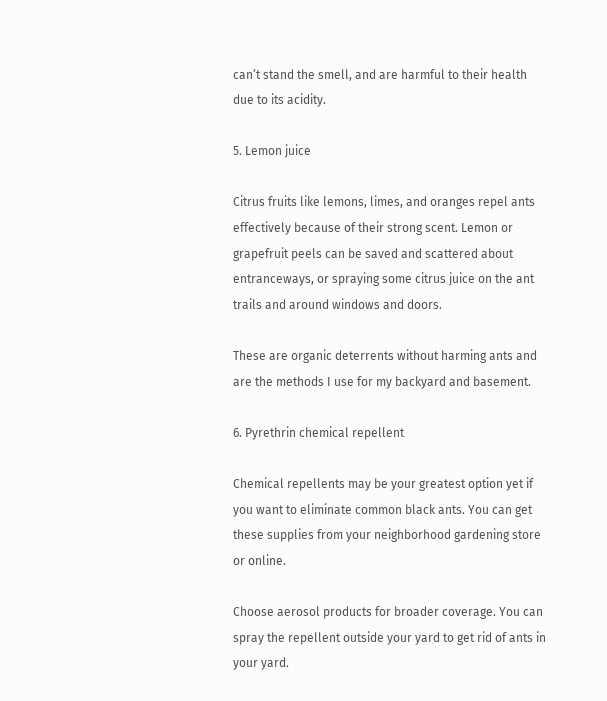can’t stand the smell, and are harmful to their health due to its acidity.

5. Lemon juice

Citrus fruits like lemons, limes, and oranges repel ants effectively because of their strong scent. Lemon or grapefruit peels can be saved and scattered about entranceways, or spraying some citrus juice on the ant trails and around windows and doors.

These are organic deterrents without harming ants and are the methods I use for my backyard and basement.

6. Pyrethrin chemical repellent

Chemical repellents may be your greatest option yet if you want to eliminate common black ants. You can get these supplies from your neighborhood gardening store or online.

Choose aerosol products for broader coverage. You can spray the repellent outside your yard to get rid of ants in your yard.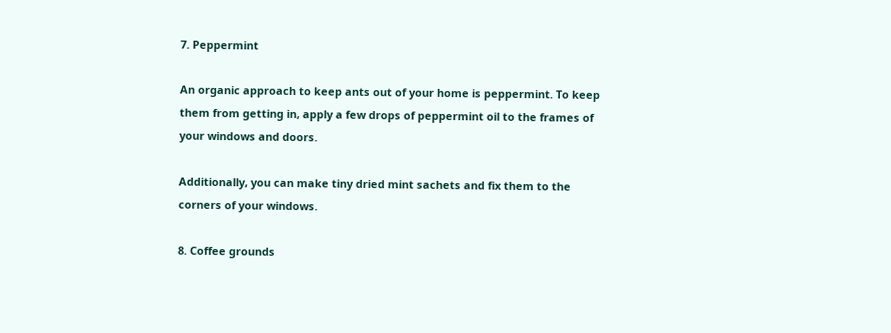7. Peppermint

An organic approach to keep ants out of your home is peppermint. To keep them from getting in, apply a few drops of peppermint oil to the frames of your windows and doors.

Additionally, you can make tiny dried mint sachets and fix them to the corners of your windows.

8. Coffee grounds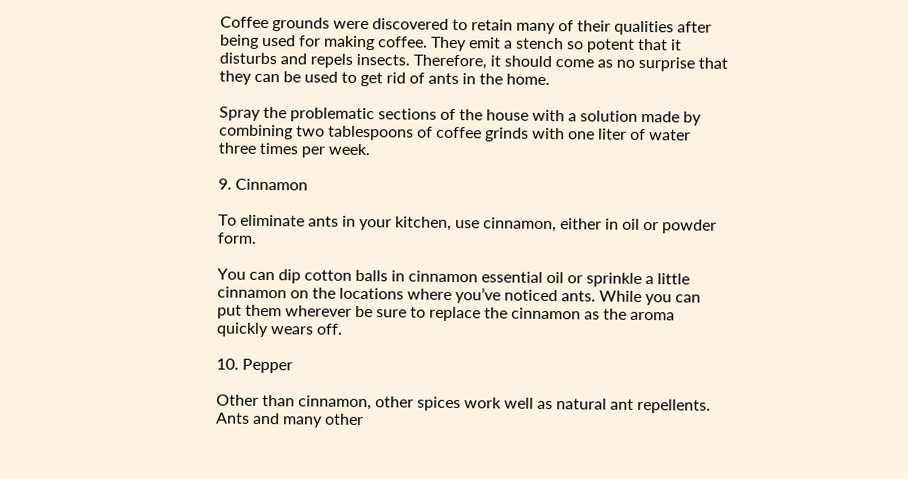Coffee grounds were discovered to retain many of their qualities after being used for making coffee. They emit a stench so potent that it disturbs and repels insects. Therefore, it should come as no surprise that they can be used to get rid of ants in the home.

Spray the problematic sections of the house with a solution made by combining two tablespoons of coffee grinds with one liter of water three times per week.

9. Cinnamon

To eliminate ants in your kitchen, use cinnamon, either in oil or powder form.

You can dip cotton balls in cinnamon essential oil or sprinkle a little cinnamon on the locations where you’ve noticed ants. While you can put them wherever be sure to replace the cinnamon as the aroma quickly wears off.

10. Pepper

Other than cinnamon, other spices work well as natural ant repellents. Ants and many other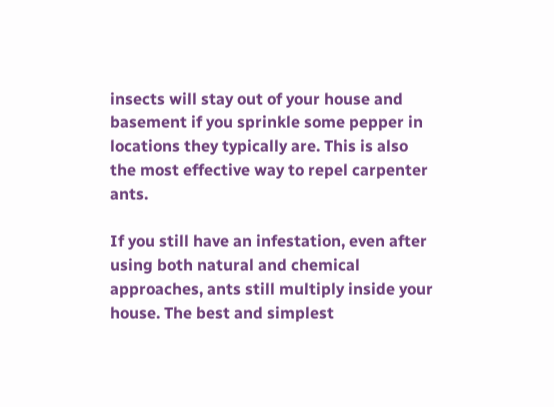insects will stay out of your house and basement if you sprinkle some pepper in locations they typically are. This is also the most effective way to repel carpenter ants.

If you still have an infestation, even after using both natural and chemical approaches, ants still multiply inside your house. The best and simplest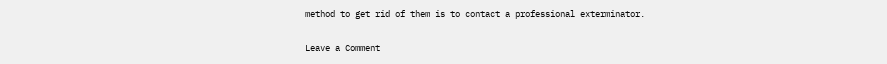method to get rid of them is to contact a professional exterminator.

Leave a Comment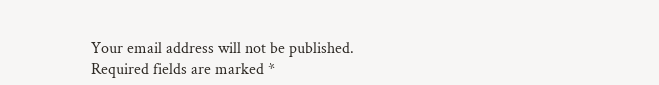Your email address will not be published. Required fields are marked *